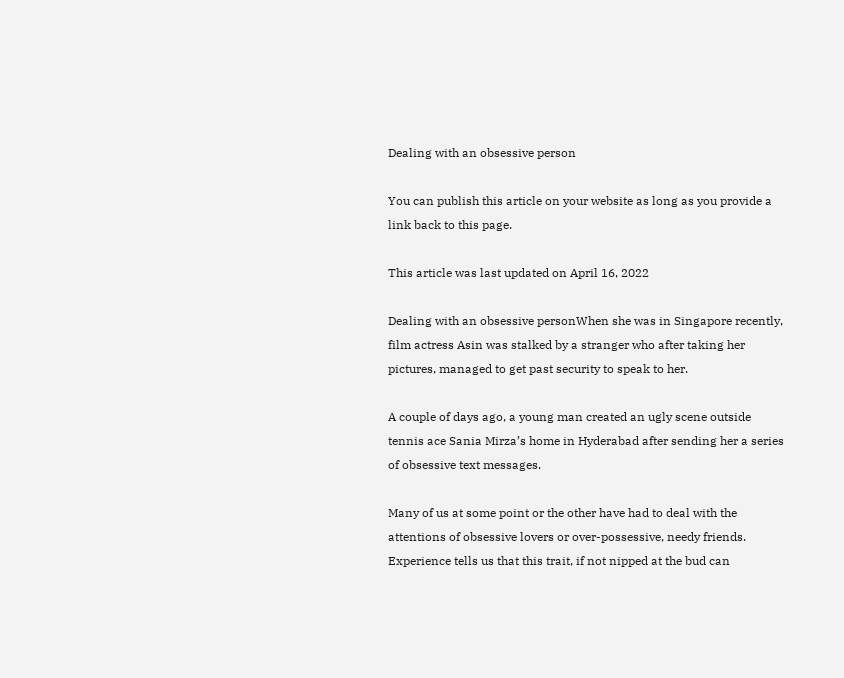Dealing with an obsessive person

You can publish this article on your website as long as you provide a link back to this page.

This article was last updated on April 16, 2022

Dealing with an obsessive personWhen she was in Singapore recently, film actress Asin was stalked by a stranger who after taking her pictures, managed to get past security to speak to her.

A couple of days ago, a young man created an ugly scene outside tennis ace Sania Mirza’s home in Hyderabad after sending her a series of obsessive text messages.

Many of us at some point or the other have had to deal with the attentions of obsessive lovers or over-possessive, needy friends. Experience tells us that this trait, if not nipped at the bud can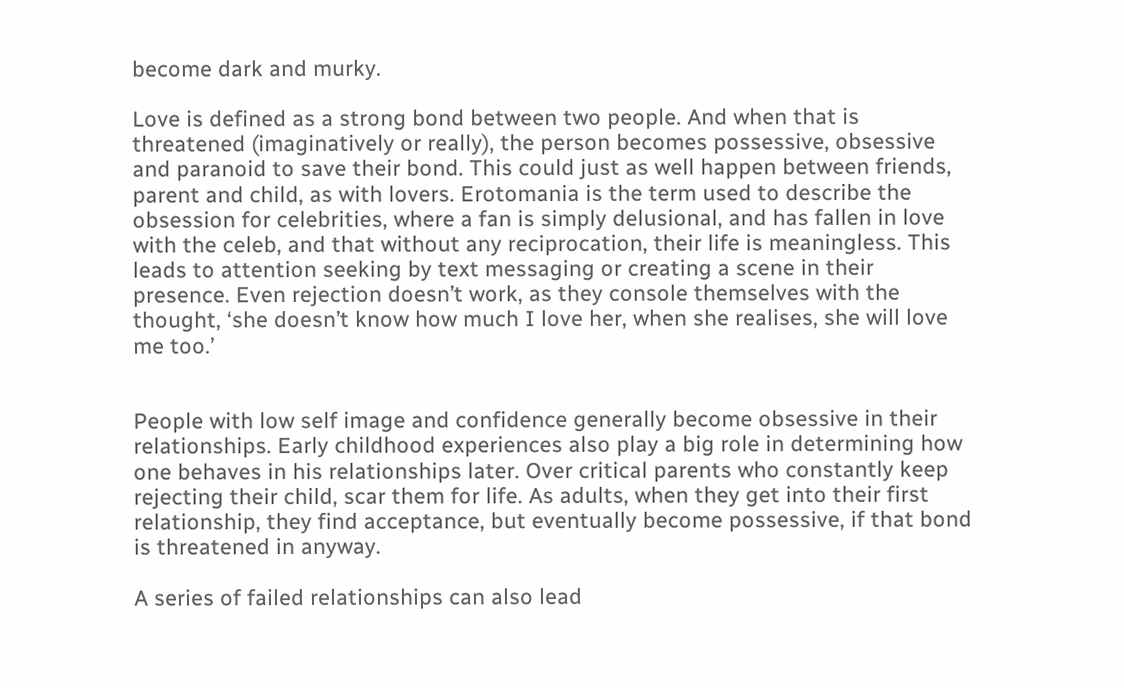become dark and murky.

Love is defined as a strong bond between two people. And when that is threatened (imaginatively or really), the person becomes possessive, obsessive and paranoid to save their bond. This could just as well happen between friends, parent and child, as with lovers. Erotomania is the term used to describe the obsession for celebrities, where a fan is simply delusional, and has fallen in love with the celeb, and that without any reciprocation, their life is meaningless. This leads to attention seeking by text messaging or creating a scene in their presence. Even rejection doesn’t work, as they console themselves with the thought, ‘she doesn’t know how much I love her, when she realises, she will love me too.’


People with low self image and confidence generally become obsessive in their relationships. Early childhood experiences also play a big role in determining how one behaves in his relationships later. Over critical parents who constantly keep rejecting their child, scar them for life. As adults, when they get into their first relationship, they find acceptance, but eventually become possessive, if that bond is threatened in anyway.

A series of failed relationships can also lead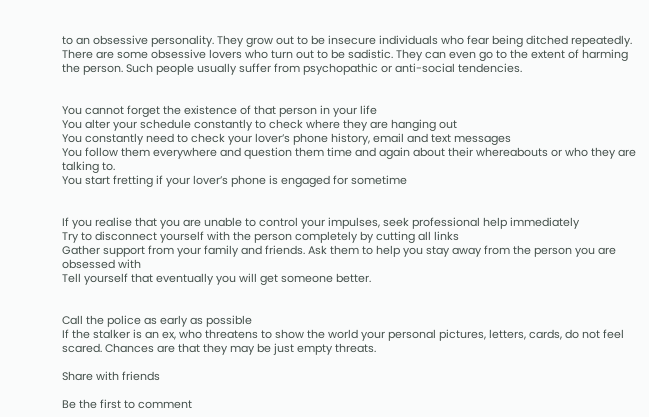to an obsessive personality. They grow out to be insecure individuals who fear being ditched repeatedly.
There are some obsessive lovers who turn out to be sadistic. They can even go to the extent of harming the person. Such people usually suffer from psychopathic or anti-social tendencies.


You cannot forget the existence of that person in your life
You alter your schedule constantly to check where they are hanging out
You constantly need to check your lover’s phone history, email and text messages
You follow them everywhere and question them time and again about their whereabouts or who they are talking to.
You start fretting if your lover’s phone is engaged for sometime


If you realise that you are unable to control your impulses, seek professional help immediately
Try to disconnect yourself with the person completely by cutting all links
Gather support from your family and friends. Ask them to help you stay away from the person you are obsessed with
Tell yourself that eventually you will get someone better.


Call the police as early as possible
If the stalker is an ex, who threatens to show the world your personal pictures, letters, cards, do not feel scared. Chances are that they may be just empty threats.

Share with friends

Be the first to comment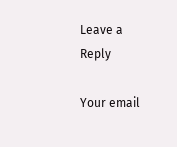Leave a Reply

Your email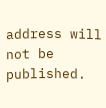address will not be published.